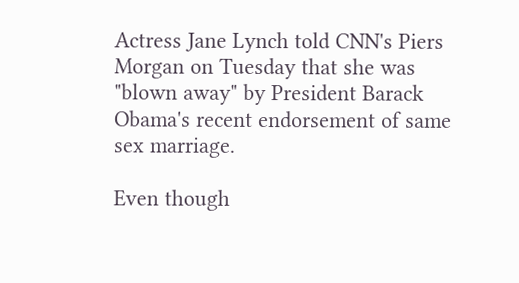Actress Jane Lynch told CNN's Piers Morgan on Tuesday that she was "blown away" by President Barack Obama's recent endorsement of same sex marriage.

Even though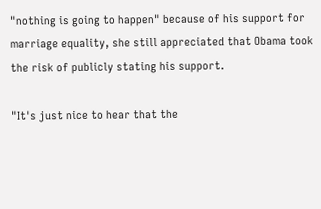"nothing is going to happen" because of his support for marriage equality, she still appreciated that Obama took the risk of publicly stating his support.

"It's just nice to hear that the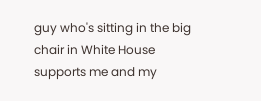guy who's sitting in the big chair in White House supports me and my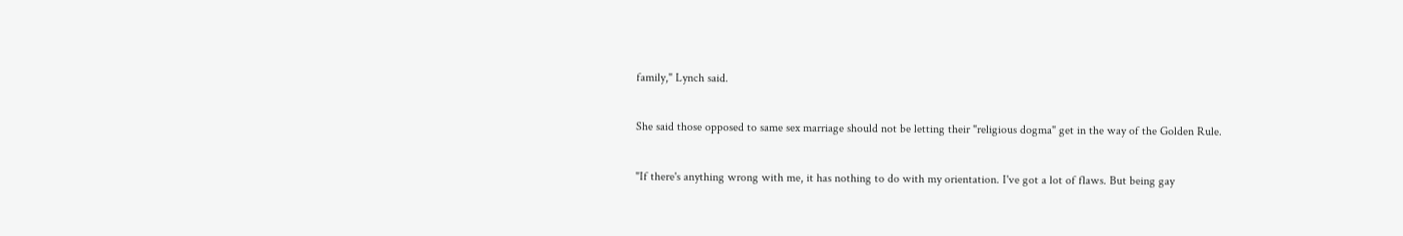family," Lynch said.

She said those opposed to same sex marriage should not be letting their "religious dogma" get in the way of the Golden Rule.

"If there's anything wrong with me, it has nothing to do with my orientation. I've got a lot of flaws. But being gay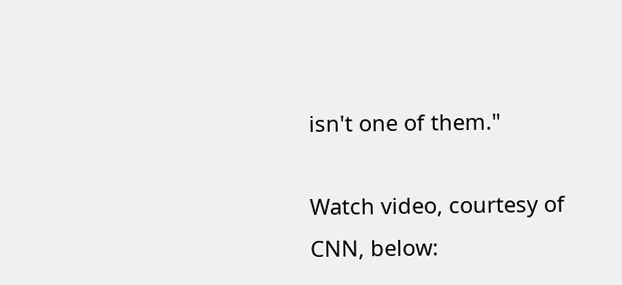isn't one of them."

Watch video, courtesy of CNN, below: